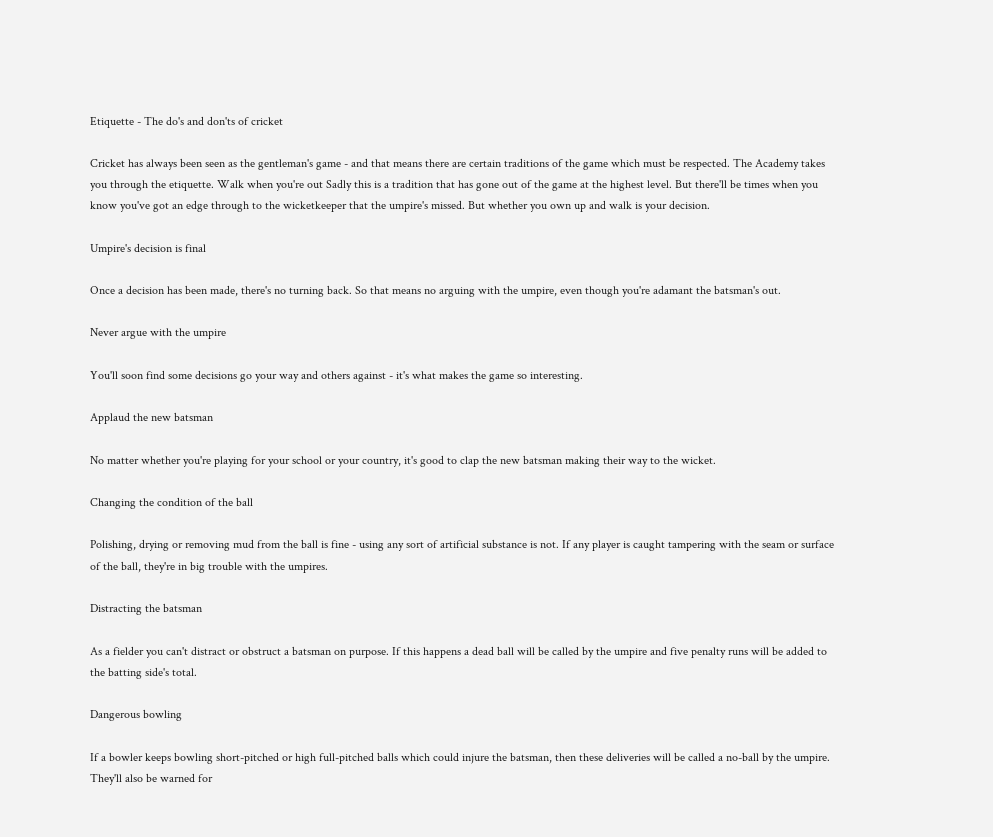Etiquette - The do's and don'ts of cricket

Cricket has always been seen as the gentleman's game - and that means there are certain traditions of the game which must be respected. The Academy takes you through the etiquette. Walk when you're out Sadly this is a tradition that has gone out of the game at the highest level. But there'll be times when you know you've got an edge through to the wicketkeeper that the umpire's missed. But whether you own up and walk is your decision.

Umpire's decision is final

Once a decision has been made, there's no turning back. So that means no arguing with the umpire, even though you're adamant the batsman's out.

Never argue with the umpire

You'll soon find some decisions go your way and others against - it's what makes the game so interesting.

Applaud the new batsman

No matter whether you're playing for your school or your country, it's good to clap the new batsman making their way to the wicket.

Changing the condition of the ball

Polishing, drying or removing mud from the ball is fine - using any sort of artificial substance is not. If any player is caught tampering with the seam or surface of the ball, they're in big trouble with the umpires.

Distracting the batsman

As a fielder you can't distract or obstruct a batsman on purpose. If this happens a dead ball will be called by the umpire and five penalty runs will be added to the batting side's total.

Dangerous bowling

If a bowler keeps bowling short-pitched or high full-pitched balls which could injure the batsman, then these deliveries will be called a no-ball by the umpire. They'll also be warned for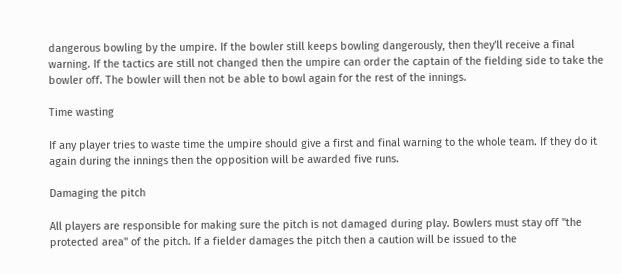dangerous bowling by the umpire. If the bowler still keeps bowling dangerously, then they'll receive a final warning. If the tactics are still not changed then the umpire can order the captain of the fielding side to take the bowler off. The bowler will then not be able to bowl again for the rest of the innings.

Time wasting

If any player tries to waste time the umpire should give a first and final warning to the whole team. If they do it again during the innings then the opposition will be awarded five runs.

Damaging the pitch

All players are responsible for making sure the pitch is not damaged during play. Bowlers must stay off "the protected area" of the pitch. If a fielder damages the pitch then a caution will be issued to the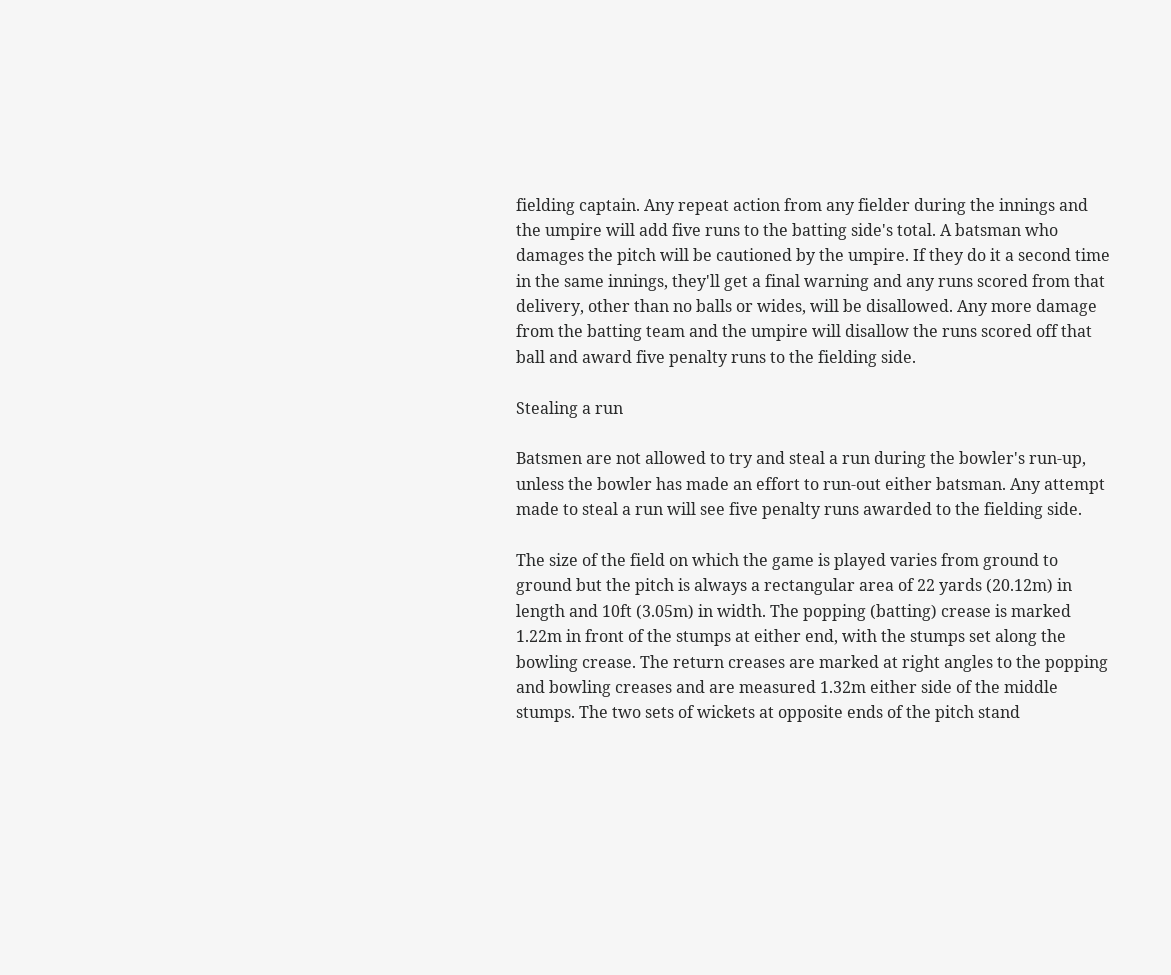fielding captain. Any repeat action from any fielder during the innings and the umpire will add five runs to the batting side's total. A batsman who damages the pitch will be cautioned by the umpire. If they do it a second time in the same innings, they'll get a final warning and any runs scored from that delivery, other than no balls or wides, will be disallowed. Any more damage from the batting team and the umpire will disallow the runs scored off that ball and award five penalty runs to the fielding side.

Stealing a run

Batsmen are not allowed to try and steal a run during the bowler's run-up, unless the bowler has made an effort to run-out either batsman. Any attempt made to steal a run will see five penalty runs awarded to the fielding side.

The size of the field on which the game is played varies from ground to ground but the pitch is always a rectangular area of 22 yards (20.12m) in length and 10ft (3.05m) in width. The popping (batting) crease is marked 1.22m in front of the stumps at either end, with the stumps set along the bowling crease. The return creases are marked at right angles to the popping and bowling creases and are measured 1.32m either side of the middle stumps. The two sets of wickets at opposite ends of the pitch stand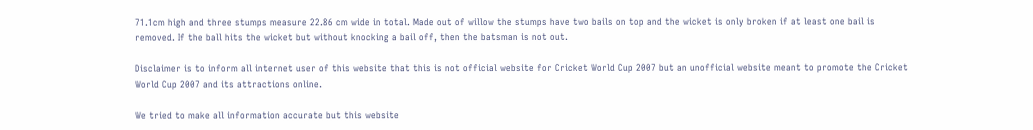71.1cm high and three stumps measure 22.86 cm wide in total. Made out of willow the stumps have two bails on top and the wicket is only broken if at least one bail is removed. If the ball hits the wicket but without knocking a bail off, then the batsman is not out.

Disclaimer is to inform all internet user of this website that this is not official website for Cricket World Cup 2007 but an unofficial website meant to promote the Cricket World Cup 2007 and its attractions online.

We tried to make all information accurate but this website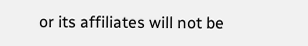or its affiliates will not be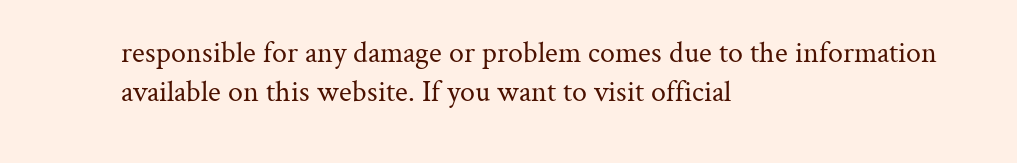responsible for any damage or problem comes due to the information available on this website. If you want to visit official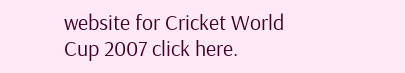website for Cricket World Cup 2007 click here.